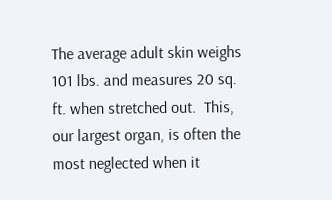The average adult skin weighs 101 lbs. and measures 20 sq. ft. when stretched out.  This, our largest organ, is often the most neglected when it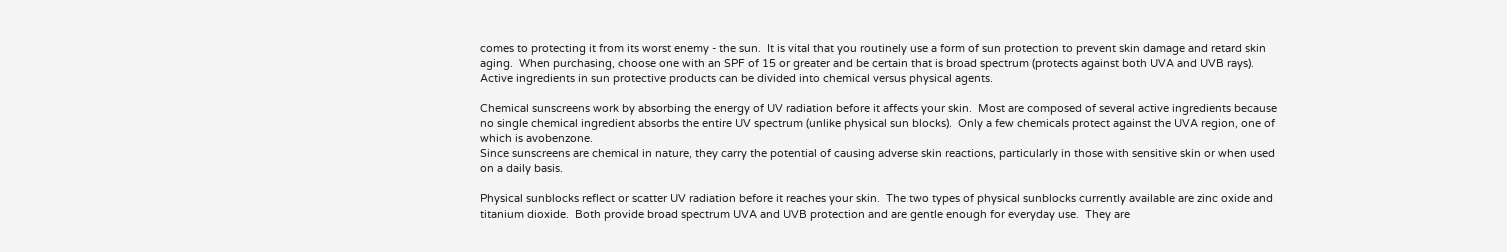comes to protecting it from its worst enemy - the sun.  It is vital that you routinely use a form of sun protection to prevent skin damage and retard skin aging.  When purchasing, choose one with an SPF of 15 or greater and be certain that is broad spectrum (protects against both UVA and UVB rays).  Active ingredients in sun protective products can be divided into chemical versus physical agents.

Chemical sunscreens work by absorbing the energy of UV radiation before it affects your skin.  Most are composed of several active ingredients because no single chemical ingredient absorbs the entire UV spectrum (unlike physical sun blocks).  Only a few chemicals protect against the UVA region, one of which is avobenzone.
Since sunscreens are chemical in nature, they carry the potential of causing adverse skin reactions, particularly in those with sensitive skin or when used on a daily basis.

Physical sunblocks reflect or scatter UV radiation before it reaches your skin.  The two types of physical sunblocks currently available are zinc oxide and titanium dioxide.  Both provide broad spectrum UVA and UVB protection and are gentle enough for everyday use.  They are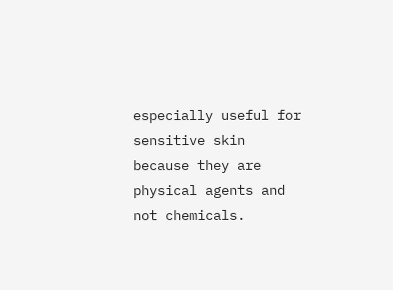especially useful for sensitive skin because they are physical agents and not chemicals.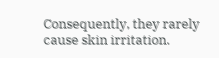Consequently, they rarely cause skin irritation.